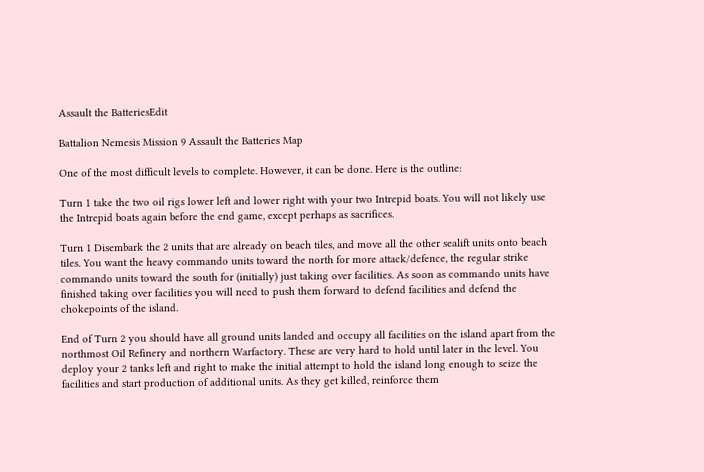Assault the BatteriesEdit

Battalion Nemesis Mission 9 Assault the Batteries Map

One of the most difficult levels to complete. However, it can be done. Here is the outline:

Turn 1 take the two oil rigs lower left and lower right with your two Intrepid boats. You will not likely use the Intrepid boats again before the end game, except perhaps as sacrifices.

Turn 1 Disembark the 2 units that are already on beach tiles, and move all the other sealift units onto beach tiles. You want the heavy commando units toward the north for more attack/defence, the regular strike commando units toward the south for (initially) just taking over facilities. As soon as commando units have finished taking over facilities you will need to push them forward to defend facilities and defend the chokepoints of the island.

End of Turn 2 you should have all ground units landed and occupy all facilities on the island apart from the northmost Oil Refinery and northern Warfactory. These are very hard to hold until later in the level. You deploy your 2 tanks left and right to make the initial attempt to hold the island long enough to seize the facilities and start production of additional units. As they get killed, reinforce them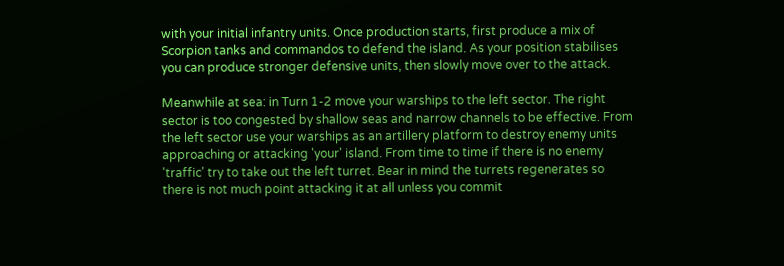with your initial infantry units. Once production starts, first produce a mix of Scorpion tanks and commandos to defend the island. As your position stabilises you can produce stronger defensive units, then slowly move over to the attack.

Meanwhile at sea: in Turn 1-2 move your warships to the left sector. The right sector is too congested by shallow seas and narrow channels to be effective. From the left sector use your warships as an artillery platform to destroy enemy units approaching or attacking 'your' island. From time to time if there is no enemy 'traffic' try to take out the left turret. Bear in mind the turrets regenerates so there is not much point attacking it at all unless you commit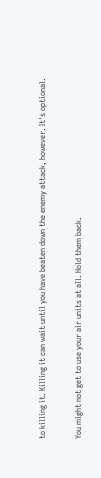to killing it. Killing it can wait until you have beaten down the enemy attack, however. It's optional.

You might not get to use your air units at all. Hold them back.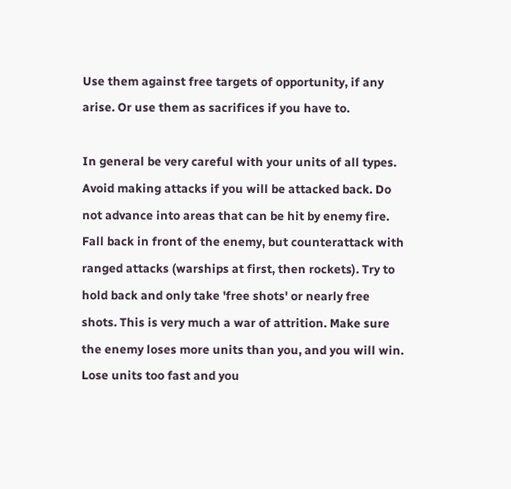Use them against free targets of opportunity, if any arise. Or use them as sacrifices if you have to.

In general be very careful with your units of all types. Avoid making attacks if you will be attacked back. Do not advance into areas that can be hit by enemy fire. Fall back in front of the enemy, but counterattack with ranged attacks (warships at first, then rockets). Try to hold back and only take 'free shots' or nearly free shots. This is very much a war of attrition. Make sure the enemy loses more units than you, and you will win. Lose units too fast and you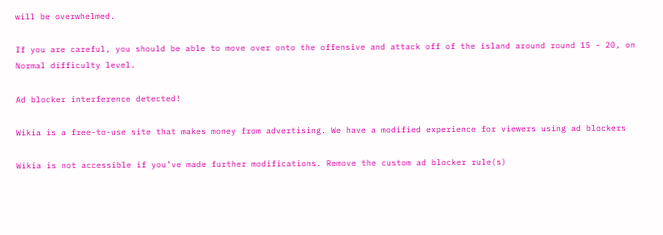will be overwhelmed.

If you are careful, you should be able to move over onto the offensive and attack off of the island around round 15 - 20, on Normal difficulty level.

Ad blocker interference detected!

Wikia is a free-to-use site that makes money from advertising. We have a modified experience for viewers using ad blockers

Wikia is not accessible if you’ve made further modifications. Remove the custom ad blocker rule(s)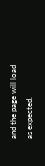and the page will load as expected.